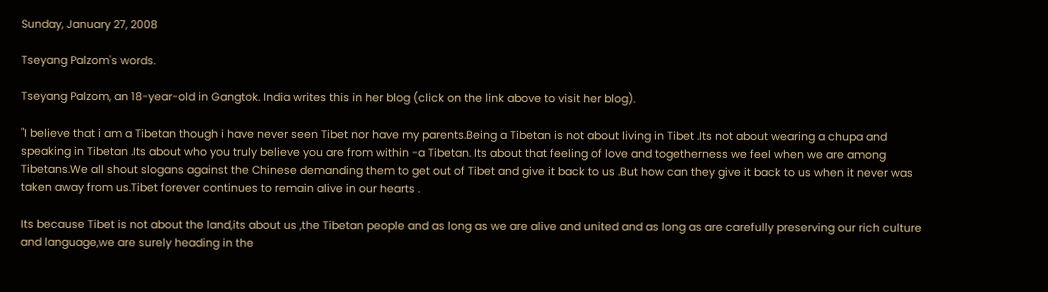Sunday, January 27, 2008

Tseyang Palzom's words.

Tseyang Palzom, an 18-year-old in Gangtok. India writes this in her blog (click on the link above to visit her blog).

"I believe that i am a Tibetan though i have never seen Tibet nor have my parents.Being a Tibetan is not about living in Tibet .Its not about wearing a chupa and speaking in Tibetan .Its about who you truly believe you are from within -a Tibetan. Its about that feeling of love and togetherness we feel when we are among Tibetans.We all shout slogans against the Chinese demanding them to get out of Tibet and give it back to us .But how can they give it back to us when it never was taken away from us.Tibet forever continues to remain alive in our hearts .

Its because Tibet is not about the land,its about us ,the Tibetan people and as long as we are alive and united and as long as are carefully preserving our rich culture and language,we are surely heading in the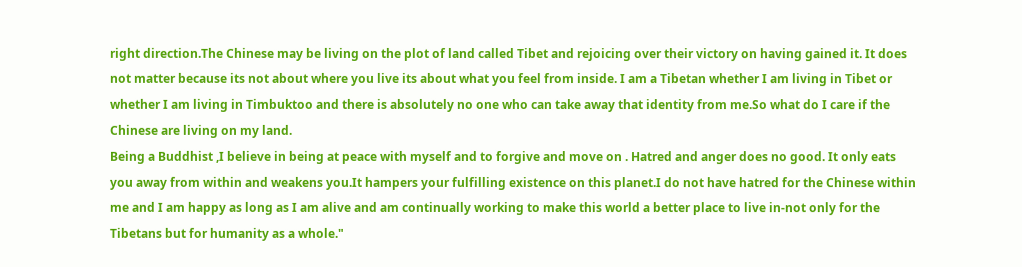right direction.The Chinese may be living on the plot of land called Tibet and rejoicing over their victory on having gained it. It does not matter because its not about where you live its about what you feel from inside. I am a Tibetan whether I am living in Tibet or whether I am living in Timbuktoo and there is absolutely no one who can take away that identity from me.So what do I care if the Chinese are living on my land.
Being a Buddhist ,I believe in being at peace with myself and to forgive and move on . Hatred and anger does no good. It only eats you away from within and weakens you.It hampers your fulfilling existence on this planet.I do not have hatred for the Chinese within me and I am happy as long as I am alive and am continually working to make this world a better place to live in-not only for the Tibetans but for humanity as a whole."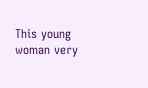This young woman very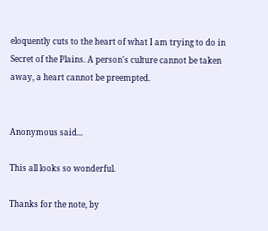eloquently cuts to the heart of what I am trying to do in Secret of the Plains. A person's culture cannot be taken away, a heart cannot be preempted.


Anonymous said...

This all looks so wonderful.

Thanks for the note, by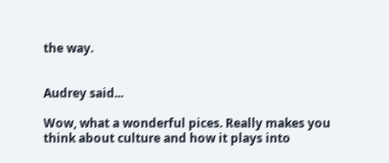the way.


Audrey said...

Wow, what a wonderful pices. Really makes you think about culture and how it plays into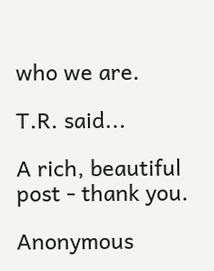who we are.

T.R. said...

A rich, beautiful post - thank you.

Anonymous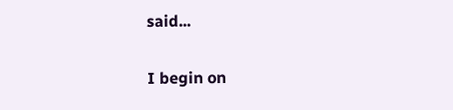said...


I begin on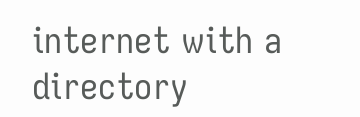internet with a directory